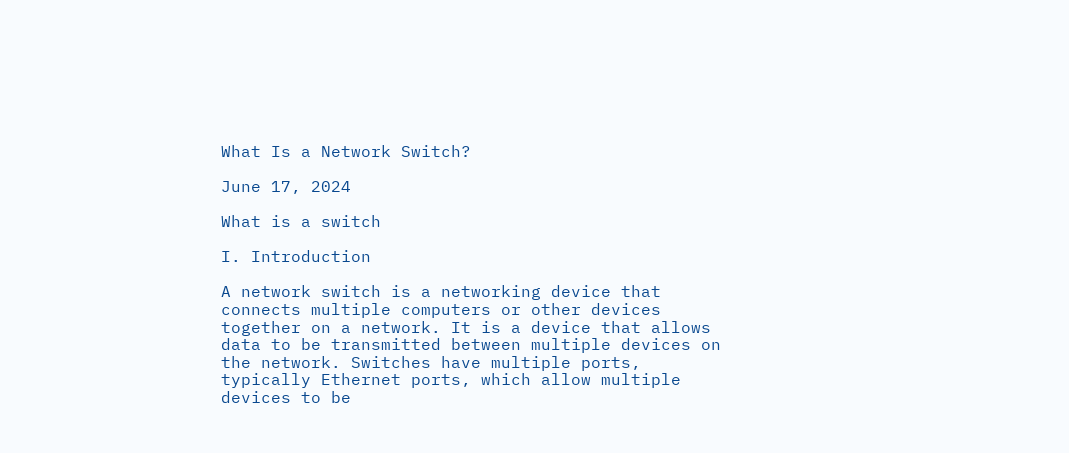What Is a Network Switch?

June 17, 2024

What is a switch

I. Introduction

A network switch is a networking device that connects multiple computers or other devices together on a network. It is a device that allows data to be transmitted between multiple devices on the network. Switches have multiple ports, typically Ethernet ports, which allow multiple devices to be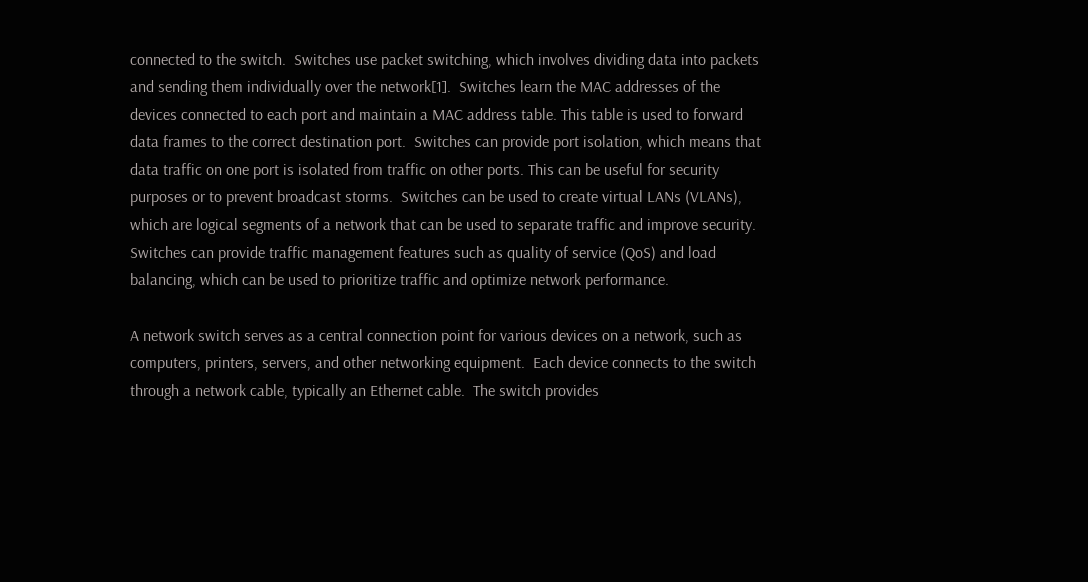connected to the switch.  Switches use packet switching, which involves dividing data into packets and sending them individually over the network[1].  Switches learn the MAC addresses of the devices connected to each port and maintain a MAC address table. This table is used to forward data frames to the correct destination port.  Switches can provide port isolation, which means that data traffic on one port is isolated from traffic on other ports. This can be useful for security purposes or to prevent broadcast storms.  Switches can be used to create virtual LANs (VLANs), which are logical segments of a network that can be used to separate traffic and improve security.  Switches can provide traffic management features such as quality of service (QoS) and load balancing, which can be used to prioritize traffic and optimize network performance.

A network switch serves as a central connection point for various devices on a network, such as computers, printers, servers, and other networking equipment.  Each device connects to the switch through a network cable, typically an Ethernet cable.  The switch provides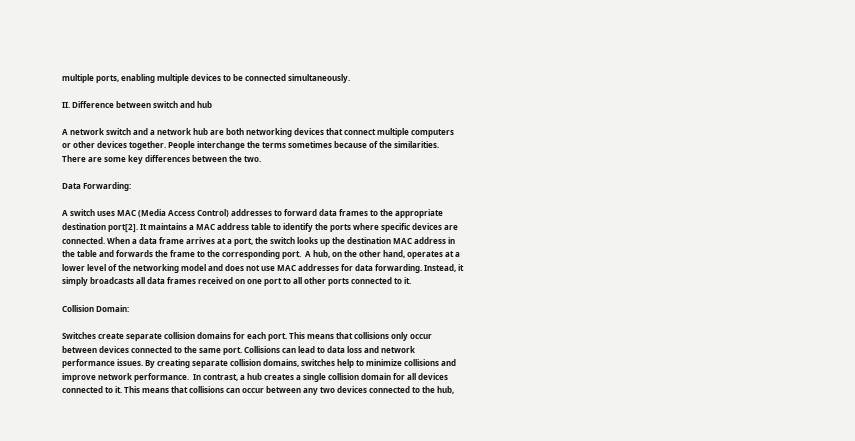multiple ports, enabling multiple devices to be connected simultaneously.

II. Difference between switch and hub

A network switch and a network hub are both networking devices that connect multiple computers or other devices together. People interchange the terms sometimes because of the similarities.  There are some key differences between the two.

Data Forwarding:

A switch uses MAC (Media Access Control) addresses to forward data frames to the appropriate destination port[2]. It maintains a MAC address table to identify the ports where specific devices are connected. When a data frame arrives at a port, the switch looks up the destination MAC address in the table and forwards the frame to the corresponding port.  A hub, on the other hand, operates at a lower level of the networking model and does not use MAC addresses for data forwarding. Instead, it simply broadcasts all data frames received on one port to all other ports connected to it.

Collision Domain:

Switches create separate collision domains for each port. This means that collisions only occur between devices connected to the same port. Collisions can lead to data loss and network performance issues. By creating separate collision domains, switches help to minimize collisions and improve network performance.  In contrast, a hub creates a single collision domain for all devices connected to it. This means that collisions can occur between any two devices connected to the hub,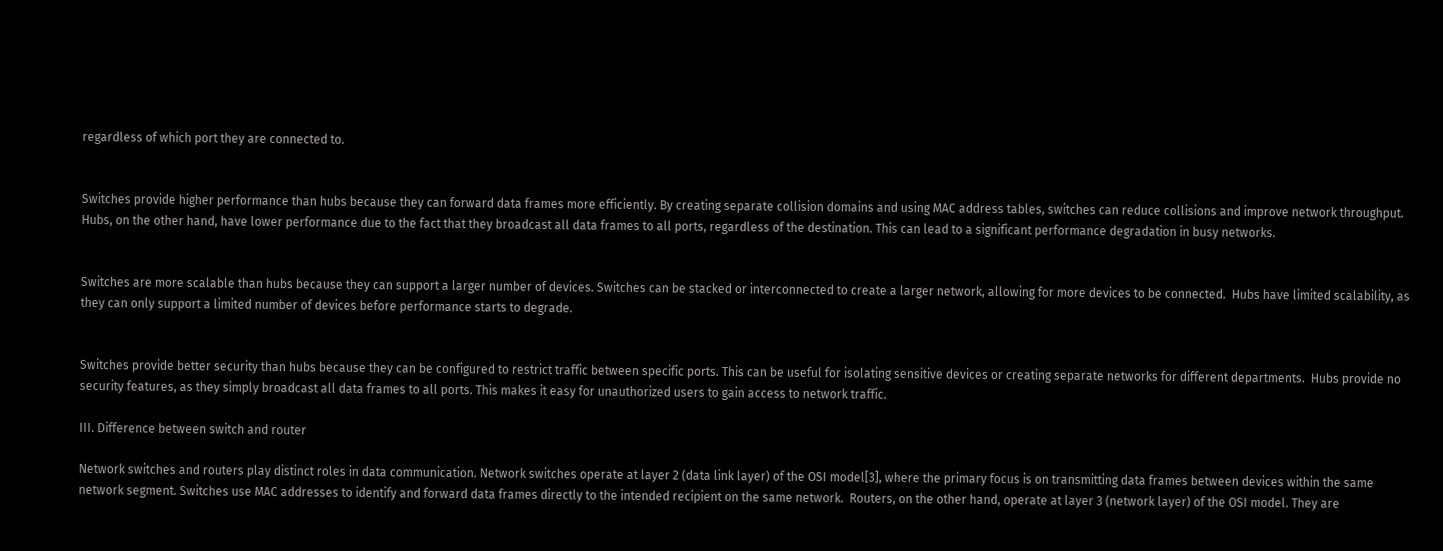regardless of which port they are connected to.


Switches provide higher performance than hubs because they can forward data frames more efficiently. By creating separate collision domains and using MAC address tables, switches can reduce collisions and improve network throughput.  Hubs, on the other hand, have lower performance due to the fact that they broadcast all data frames to all ports, regardless of the destination. This can lead to a significant performance degradation in busy networks.


Switches are more scalable than hubs because they can support a larger number of devices. Switches can be stacked or interconnected to create a larger network, allowing for more devices to be connected.  Hubs have limited scalability, as they can only support a limited number of devices before performance starts to degrade.


Switches provide better security than hubs because they can be configured to restrict traffic between specific ports. This can be useful for isolating sensitive devices or creating separate networks for different departments.  Hubs provide no security features, as they simply broadcast all data frames to all ports. This makes it easy for unauthorized users to gain access to network traffic.

III. Difference between switch and router

Network switches and routers play distinct roles in data communication. Network switches operate at layer 2 (data link layer) of the OSI model[3], where the primary focus is on transmitting data frames between devices within the same network segment. Switches use MAC addresses to identify and forward data frames directly to the intended recipient on the same network.  Routers, on the other hand, operate at layer 3 (network layer) of the OSI model. They are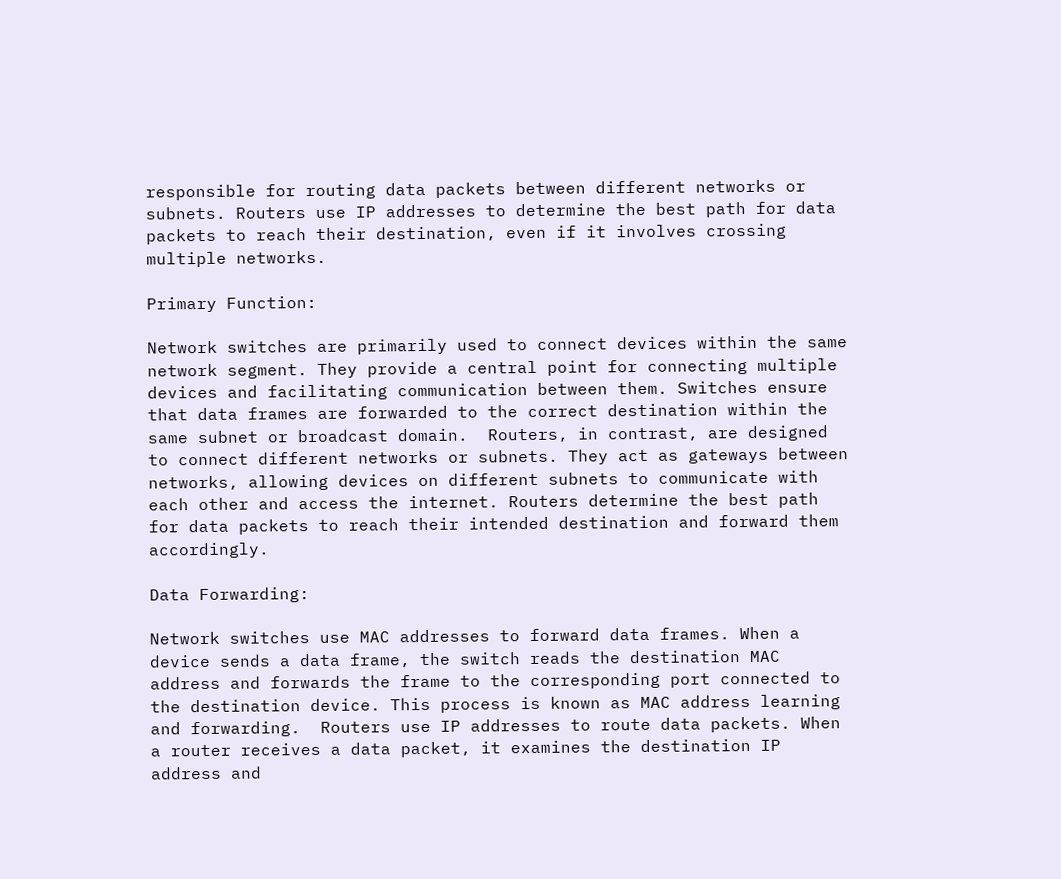responsible for routing data packets between different networks or subnets. Routers use IP addresses to determine the best path for data packets to reach their destination, even if it involves crossing multiple networks.

Primary Function:

Network switches are primarily used to connect devices within the same network segment. They provide a central point for connecting multiple devices and facilitating communication between them. Switches ensure that data frames are forwarded to the correct destination within the same subnet or broadcast domain.  Routers, in contrast, are designed to connect different networks or subnets. They act as gateways between networks, allowing devices on different subnets to communicate with each other and access the internet. Routers determine the best path for data packets to reach their intended destination and forward them accordingly.

Data Forwarding:

Network switches use MAC addresses to forward data frames. When a device sends a data frame, the switch reads the destination MAC address and forwards the frame to the corresponding port connected to the destination device. This process is known as MAC address learning and forwarding.  Routers use IP addresses to route data packets. When a router receives a data packet, it examines the destination IP address and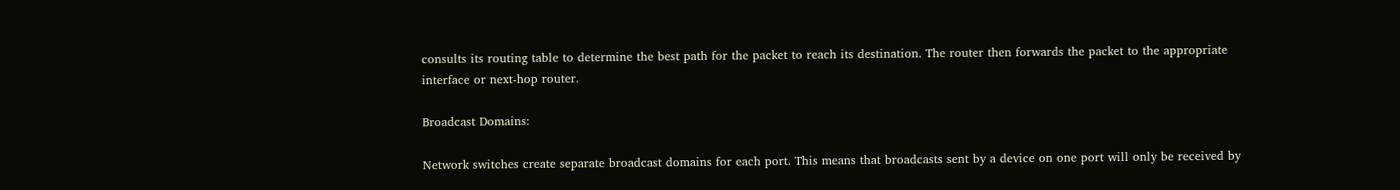consults its routing table to determine the best path for the packet to reach its destination. The router then forwards the packet to the appropriate interface or next-hop router.

Broadcast Domains:

Network switches create separate broadcast domains for each port. This means that broadcasts sent by a device on one port will only be received by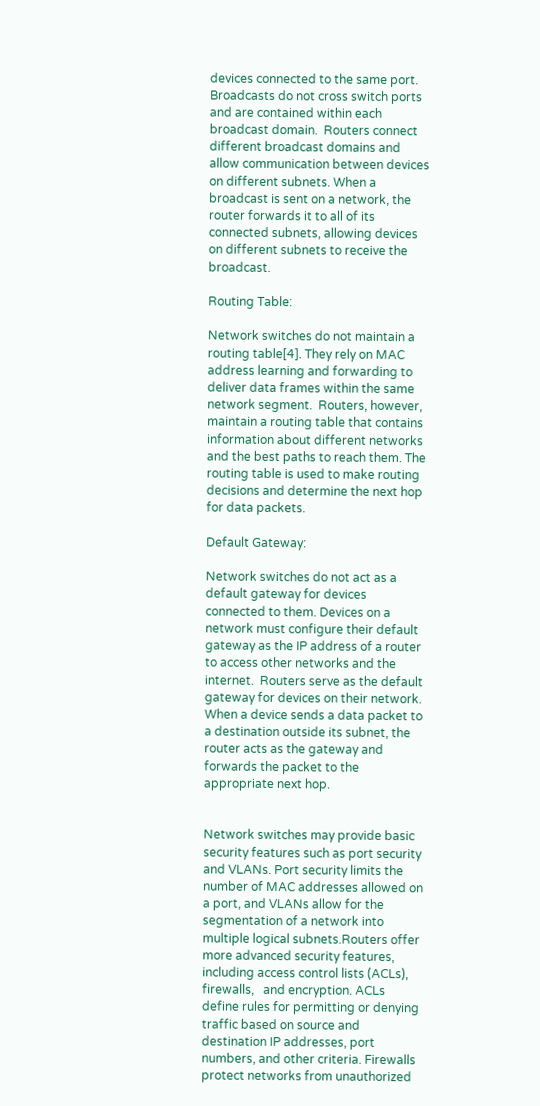devices connected to the same port. Broadcasts do not cross switch ports and are contained within each broadcast domain.  Routers connect different broadcast domains and allow communication between devices on different subnets. When a broadcast is sent on a network, the router forwards it to all of its connected subnets, allowing devices on different subnets to receive the broadcast.

Routing Table:

Network switches do not maintain a routing table[4]. They rely on MAC address learning and forwarding to deliver data frames within the same network segment.  Routers, however, maintain a routing table that contains information about different networks and the best paths to reach them. The routing table is used to make routing decisions and determine the next hop for data packets.

Default Gateway:

Network switches do not act as a default gateway for devices connected to them. Devices on a network must configure their default gateway as the IP address of a router to access other networks and the internet.  Routers serve as the default gateway for devices on their network. When a device sends a data packet to a destination outside its subnet, the router acts as the gateway and forwards the packet to the appropriate next hop.


Network switches may provide basic security features such as port security and VLANs. Port security limits the number of MAC addresses allowed on a port, and VLANs allow for the segmentation of a network into multiple logical subnets.Routers offer more advanced security features, including access control lists (ACLs), firewalls,   and encryption. ACLs define rules for permitting or denying traffic based on source and destination IP addresses, port numbers, and other criteria. Firewalls protect networks from unauthorized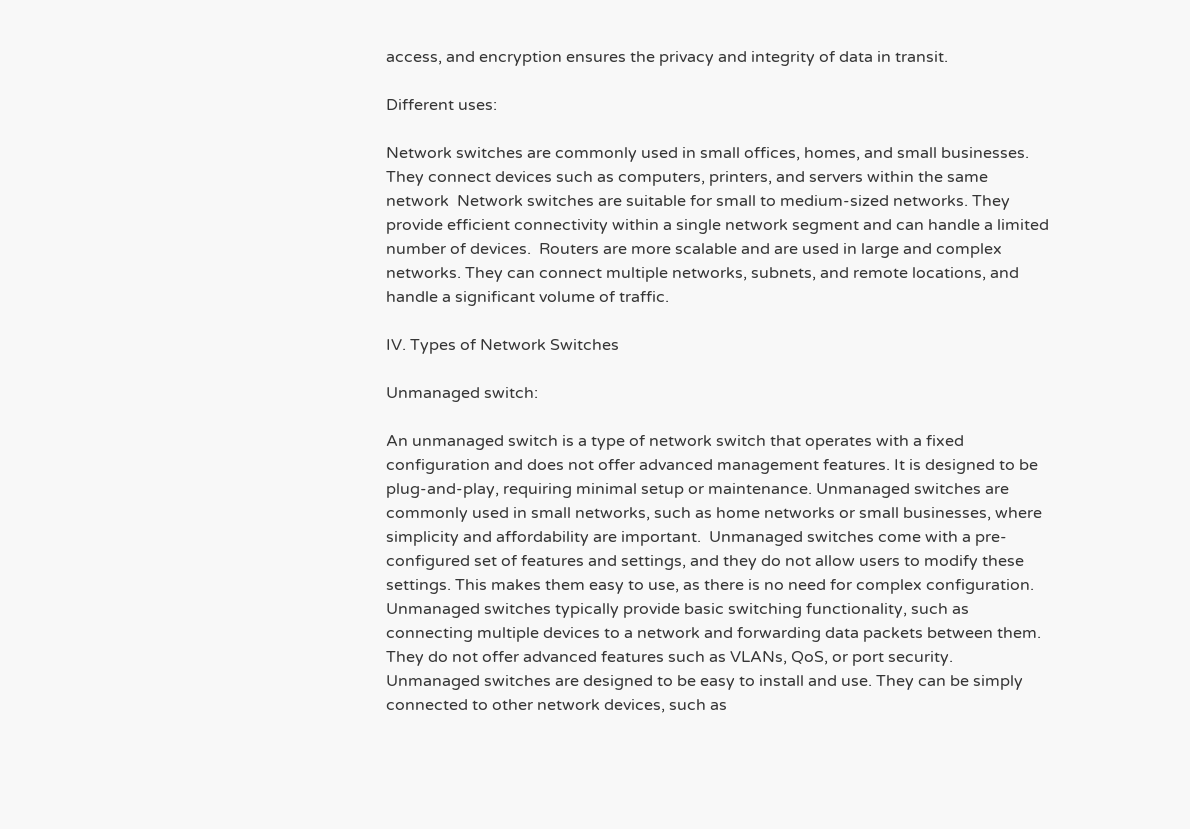access, and encryption ensures the privacy and integrity of data in transit.

Different uses:

Network switches are commonly used in small offices, homes, and small businesses. They connect devices such as computers, printers, and servers within the same network  Network switches are suitable for small to medium-sized networks. They provide efficient connectivity within a single network segment and can handle a limited number of devices.  Routers are more scalable and are used in large and complex networks. They can connect multiple networks, subnets, and remote locations, and handle a significant volume of traffic.

IV. Types of Network Switches

Unmanaged switch:

An unmanaged switch is a type of network switch that operates with a fixed configuration and does not offer advanced management features. It is designed to be plug-and-play, requiring minimal setup or maintenance. Unmanaged switches are commonly used in small networks, such as home networks or small businesses, where simplicity and affordability are important.  Unmanaged switches come with a pre-configured set of features and settings, and they do not allow users to modify these settings. This makes them easy to use, as there is no need for complex configuration.  Unmanaged switches typically provide basic switching functionality, such as connecting multiple devices to a network and forwarding data packets between them. They do not offer advanced features such as VLANs, QoS, or port security.   Unmanaged switches are designed to be easy to install and use. They can be simply connected to other network devices, such as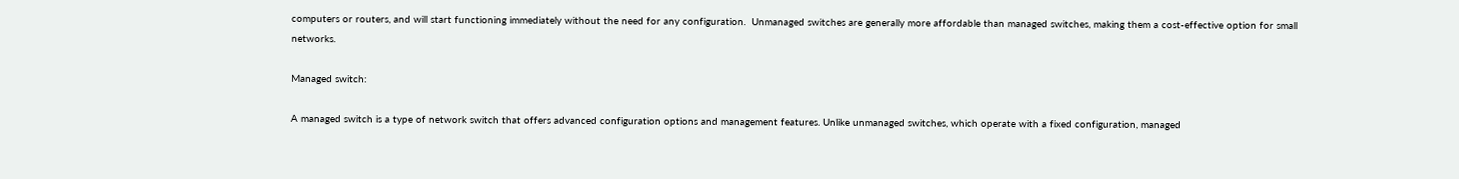computers or routers, and will start functioning immediately without the need for any configuration.  Unmanaged switches are generally more affordable than managed switches, making them a cost-effective option for small networks.

Managed switch:

A managed switch is a type of network switch that offers advanced configuration options and management features. Unlike unmanaged switches, which operate with a fixed configuration, managed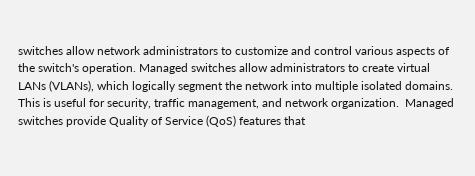switches allow network administrators to customize and control various aspects of the switch's operation. Managed switches allow administrators to create virtual LANs (VLANs), which logically segment the network into multiple isolated domains. This is useful for security, traffic management, and network organization.  Managed switches provide Quality of Service (QoS) features that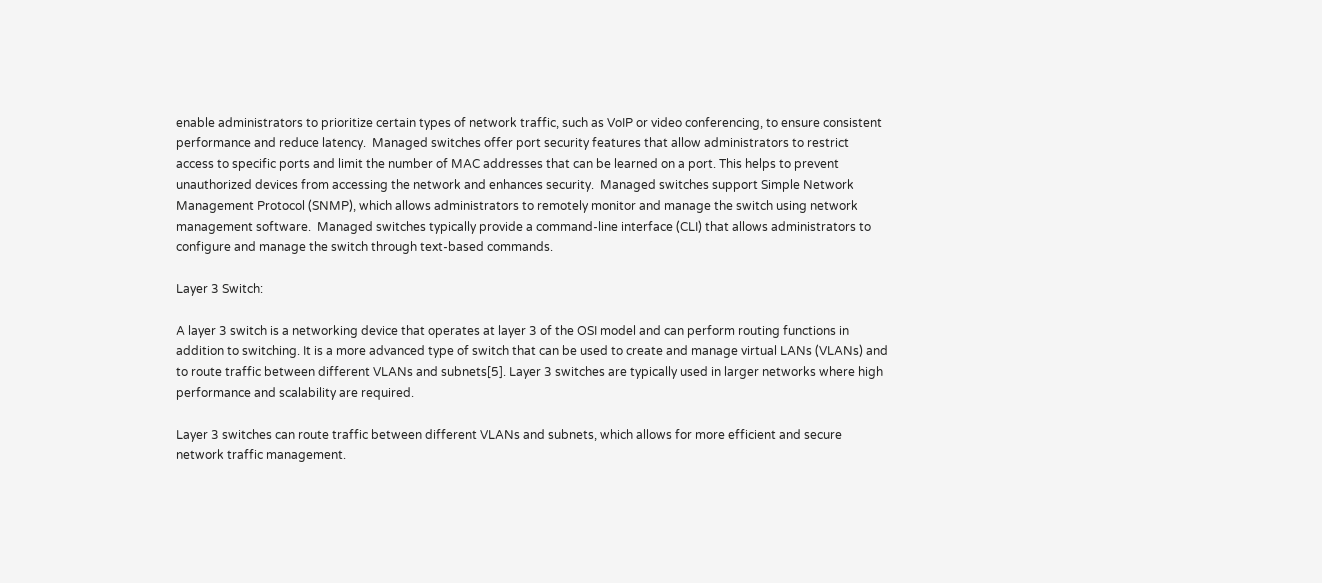enable administrators to prioritize certain types of network traffic, such as VoIP or video conferencing, to ensure consistent performance and reduce latency.  Managed switches offer port security features that allow administrators to restrict access to specific ports and limit the number of MAC addresses that can be learned on a port. This helps to prevent unauthorized devices from accessing the network and enhances security.  Managed switches support Simple Network Management Protocol (SNMP), which allows administrators to remotely monitor and manage the switch using network management software.  Managed switches typically provide a command-line interface (CLI) that allows administrators to configure and manage the switch through text-based commands.

Layer 3 Switch:

A layer 3 switch is a networking device that operates at layer 3 of the OSI model and can perform routing functions in addition to switching. It is a more advanced type of switch that can be used to create and manage virtual LANs (VLANs) and to route traffic between different VLANs and subnets[5]. Layer 3 switches are typically used in larger networks where high performance and scalability are required.

Layer 3 switches can route traffic between different VLANs and subnets, which allows for more efficient and secure network traffic management.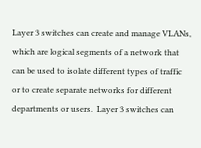Layer 3 switches can create and manage VLANs, which are logical segments of a network that can be used to isolate different types of traffic or to create separate networks for different departments or users.  Layer 3 switches can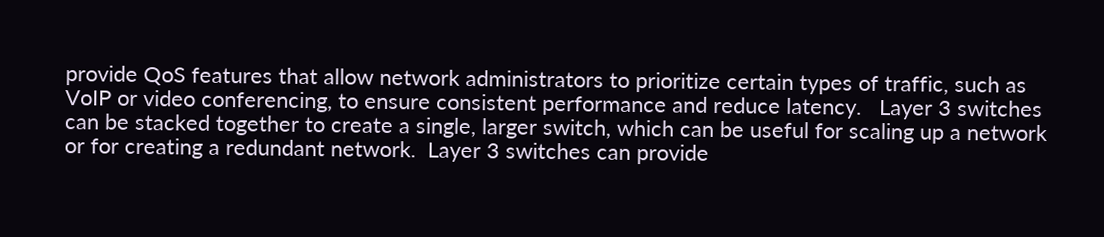provide QoS features that allow network administrators to prioritize certain types of traffic, such as VoIP or video conferencing, to ensure consistent performance and reduce latency.   Layer 3 switches can be stacked together to create a single, larger switch, which can be useful for scaling up a network or for creating a redundant network.  Layer 3 switches can provide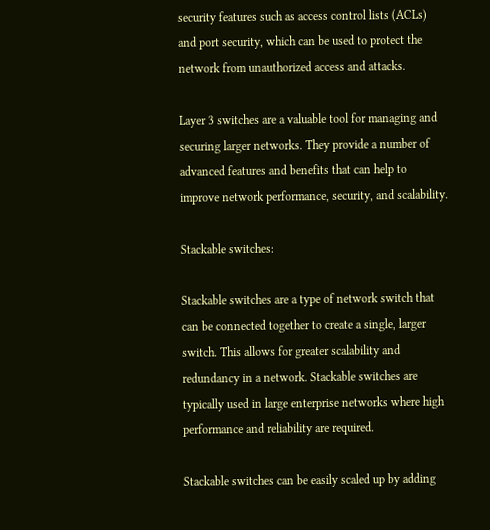security features such as access control lists (ACLs) and port security, which can be used to protect the network from unauthorized access and attacks.

Layer 3 switches are a valuable tool for managing and securing larger networks. They provide a number of advanced features and benefits that can help to improve network performance, security, and scalability.

Stackable switches:

Stackable switches are a type of network switch that can be connected together to create a single, larger switch. This allows for greater scalability and redundancy in a network. Stackable switches are typically used in large enterprise networks where high performance and reliability are required.

Stackable switches can be easily scaled up by adding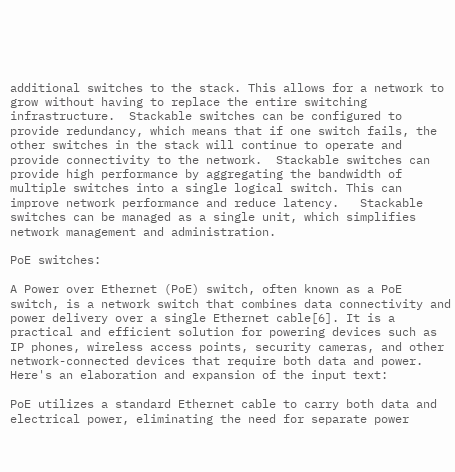additional switches to the stack. This allows for a network to grow without having to replace the entire switching infrastructure.  Stackable switches can be configured to provide redundancy, which means that if one switch fails, the other switches in the stack will continue to operate and provide connectivity to the network.  Stackable switches can provide high performance by aggregating the bandwidth of multiple switches into a single logical switch. This can improve network performance and reduce latency.   Stackable switches can be managed as a single unit, which simplifies network management and administration.

PoE switches:

A Power over Ethernet (PoE) switch, often known as a PoE switch, is a network switch that combines data connectivity and power delivery over a single Ethernet cable[6]. It is a practical and efficient solution for powering devices such as IP phones, wireless access points, security cameras, and other network-connected devices that require both data and power. Here's an elaboration and expansion of the input text:

PoE utilizes a standard Ethernet cable to carry both data and electrical power, eliminating the need for separate power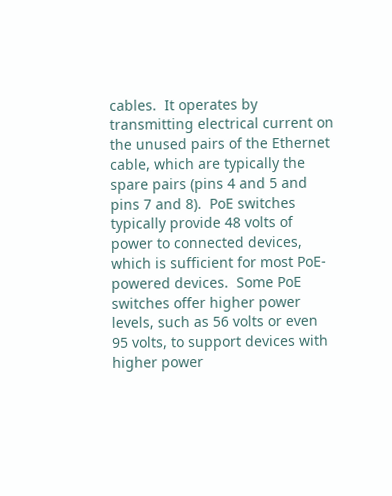cables.  It operates by transmitting electrical current on the unused pairs of the Ethernet cable, which are typically the spare pairs (pins 4 and 5 and pins 7 and 8).  PoE switches typically provide 48 volts of power to connected devices, which is sufficient for most PoE-powered devices.  Some PoE switches offer higher power levels, such as 56 volts or even 95 volts, to support devices with higher power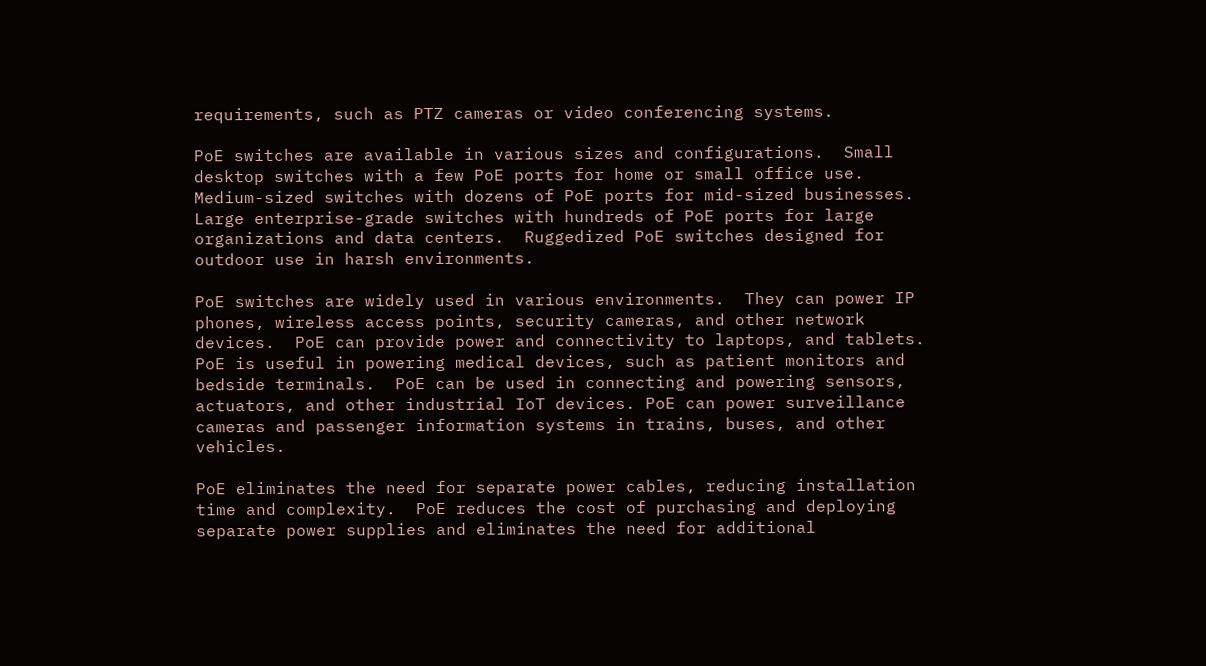requirements, such as PTZ cameras or video conferencing systems.

PoE switches are available in various sizes and configurations.  Small desktop switches with a few PoE ports for home or small office use.  Medium-sized switches with dozens of PoE ports for mid-sized businesses.  Large enterprise-grade switches with hundreds of PoE ports for large organizations and data centers.  Ruggedized PoE switches designed for outdoor use in harsh environments.

PoE switches are widely used in various environments.  They can power IP phones, wireless access points, security cameras, and other network devices.  PoE can provide power and connectivity to laptops, and tablets.  PoE is useful in powering medical devices, such as patient monitors and bedside terminals.  PoE can be used in connecting and powering sensors, actuators, and other industrial IoT devices. PoE can power surveillance cameras and passenger information systems in trains, buses, and other vehicles.

PoE eliminates the need for separate power cables, reducing installation time and complexity.  PoE reduces the cost of purchasing and deploying separate power supplies and eliminates the need for additional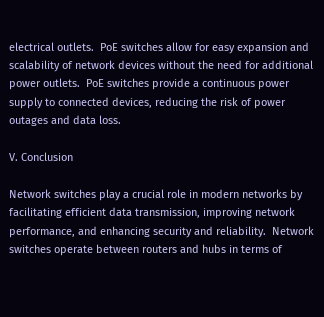electrical outlets.  PoE switches allow for easy expansion and scalability of network devices without the need for additional power outlets.  PoE switches provide a continuous power supply to connected devices, reducing the risk of power outages and data loss.

V. Conclusion

Network switches play a crucial role in modern networks by facilitating efficient data transmission, improving network performance, and enhancing security and reliability.  Network switches operate between routers and hubs in terms of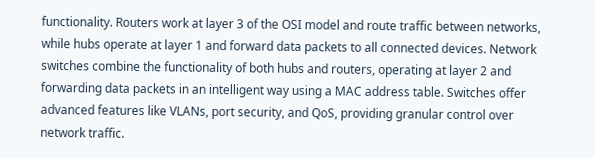functionality. Routers work at layer 3 of the OSI model and route traffic between networks, while hubs operate at layer 1 and forward data packets to all connected devices. Network switches combine the functionality of both hubs and routers, operating at layer 2 and forwarding data packets in an intelligent way using a MAC address table. Switches offer advanced features like VLANs, port security, and QoS, providing granular control over network traffic.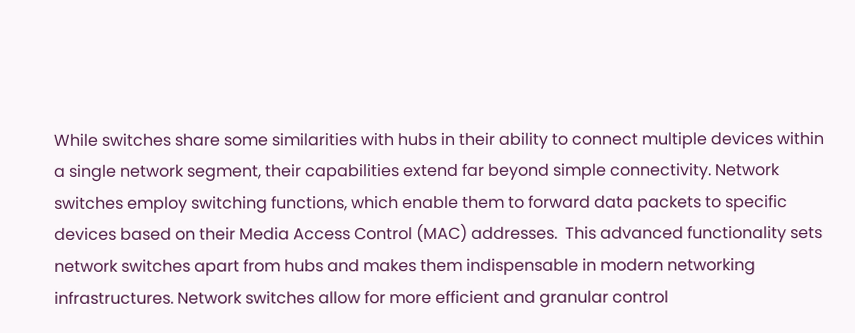While switches share some similarities with hubs in their ability to connect multiple devices within a single network segment, their capabilities extend far beyond simple connectivity. Network switches employ switching functions, which enable them to forward data packets to specific devices based on their Media Access Control (MAC) addresses.  This advanced functionality sets network switches apart from hubs and makes them indispensable in modern networking infrastructures. Network switches allow for more efficient and granular control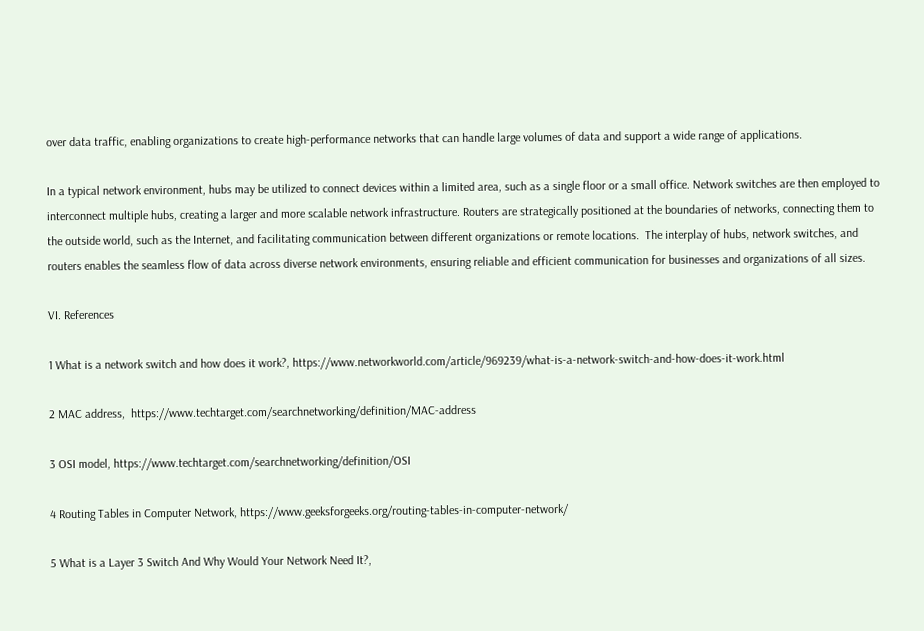over data traffic, enabling organizations to create high-performance networks that can handle large volumes of data and support a wide range of applications.

In a typical network environment, hubs may be utilized to connect devices within a limited area, such as a single floor or a small office. Network switches are then employed to interconnect multiple hubs, creating a larger and more scalable network infrastructure. Routers are strategically positioned at the boundaries of networks, connecting them to the outside world, such as the Internet, and facilitating communication between different organizations or remote locations.  The interplay of hubs, network switches, and routers enables the seamless flow of data across diverse network environments, ensuring reliable and efficient communication for businesses and organizations of all sizes.

VI. References

1 What is a network switch and how does it work?, https://www.networkworld.com/article/969239/what-is-a-network-switch-and-how-does-it-work.html

2 MAC address,  https://www.techtarget.com/searchnetworking/definition/MAC-address

3 OSI model, https://www.techtarget.com/searchnetworking/definition/OSI

4 Routing Tables in Computer Network, https://www.geeksforgeeks.org/routing-tables-in-computer-network/

5 What is a Layer 3 Switch And Why Would Your Network Need It?,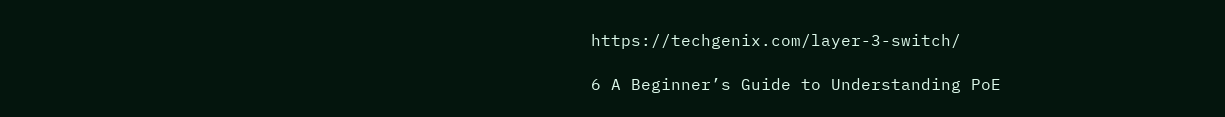https://techgenix.com/layer-3-switch/

6 A Beginner’s Guide to Understanding PoE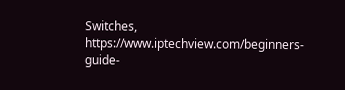Switches,  https://www.iptechview.com/beginners-guide-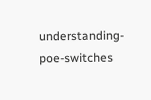understanding-poe-switches